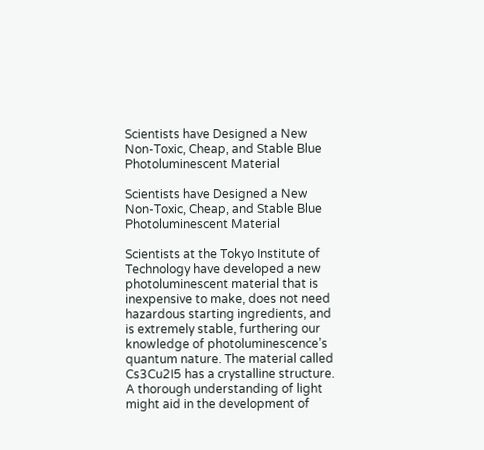Scientists have Designed a New Non-Toxic, Cheap, and Stable Blue Photoluminescent Material

Scientists have Designed a New Non-Toxic, Cheap, and Stable Blue Photoluminescent Material

Scientists at the Tokyo Institute of Technology have developed a new photoluminescent material that is inexpensive to make, does not need hazardous starting ingredients, and is extremely stable, furthering our knowledge of photoluminescence’s quantum nature. The material called Cs3Cu2I5 has a crystalline structure. A thorough understanding of light might aid in the development of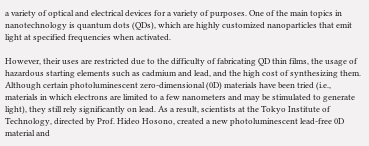a variety of optical and electrical devices for a variety of purposes. One of the main topics in nanotechnology is quantum dots (QDs), which are highly customized nanoparticles that emit light at specified frequencies when activated.

However, their uses are restricted due to the difficulty of fabricating QD thin films, the usage of hazardous starting elements such as cadmium and lead, and the high cost of synthesizing them. Although certain photoluminescent zero-dimensional (0D) materials have been tried (i.e., materials in which electrons are limited to a few nanometers and may be stimulated to generate light), they still rely significantly on lead. As a result, scientists at the Tokyo Institute of Technology, directed by Prof. Hideo Hosono, created a new photoluminescent lead-free 0D material and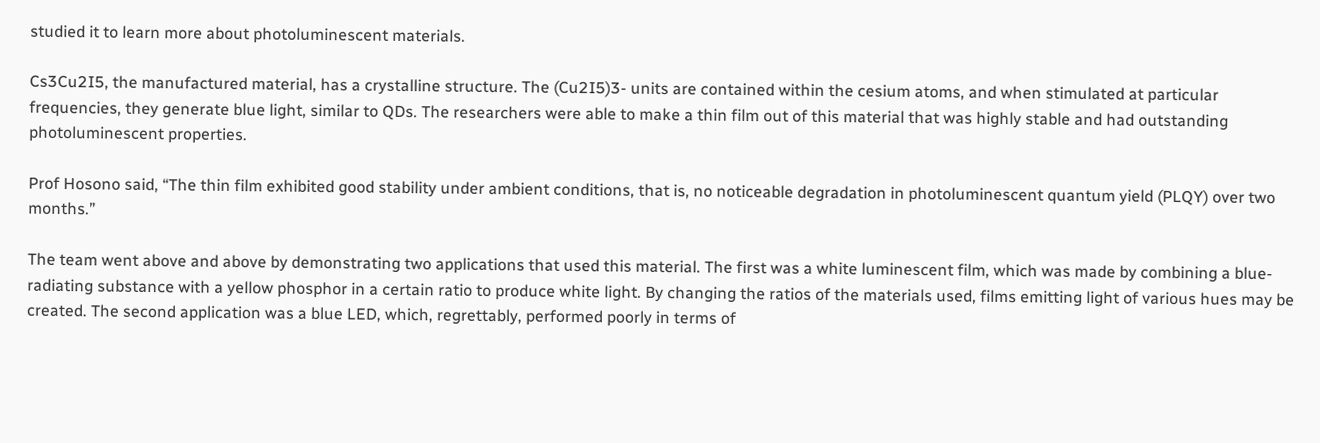studied it to learn more about photoluminescent materials.

Cs3Cu2I5, the manufactured material, has a crystalline structure. The (Cu2I5)3- units are contained within the cesium atoms, and when stimulated at particular frequencies, they generate blue light, similar to QDs. The researchers were able to make a thin film out of this material that was highly stable and had outstanding photoluminescent properties.

Prof Hosono said, “The thin film exhibited good stability under ambient conditions, that is, no noticeable degradation in photoluminescent quantum yield (PLQY) over two months.”

The team went above and above by demonstrating two applications that used this material. The first was a white luminescent film, which was made by combining a blue-radiating substance with a yellow phosphor in a certain ratio to produce white light. By changing the ratios of the materials used, films emitting light of various hues may be created. The second application was a blue LED, which, regrettably, performed poorly in terms of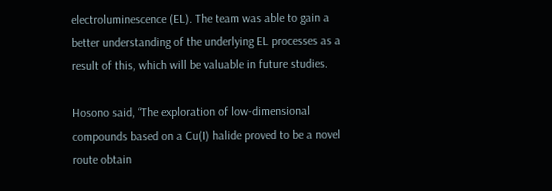electroluminescence (EL). The team was able to gain a better understanding of the underlying EL processes as a result of this, which will be valuable in future studies.

Hosono said, “The exploration of low-dimensional compounds based on a Cu(I) halide proved to be a novel route obtain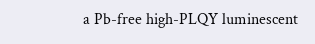a Pb-free high-PLQY luminescent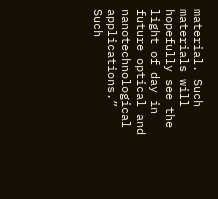material. Such materials will hopefully see the light of day in future optical and nanotechnological applications.” Such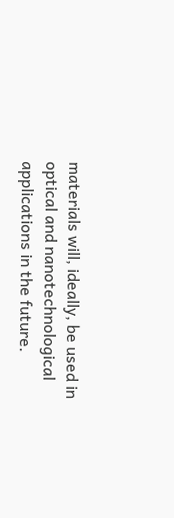materials will, ideally, be used in optical and nanotechnological applications in the future.